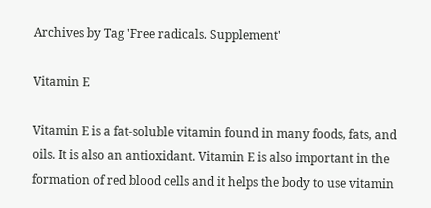Archives by Tag 'Free radicals. Supplement'

Vitamin E

Vitamin E is a fat-soluble vitamin found in many foods, fats, and oils. It is also an antioxidant. Vitamin E is also important in the formation of red blood cells and it helps the body to use vitamin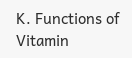K. Functions of Vitamin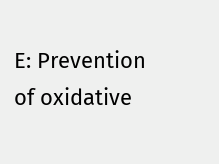E: Prevention of oxidative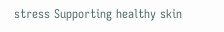stress Supporting healthy skin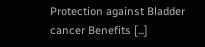Protection against Bladder cancer Benefits [...]